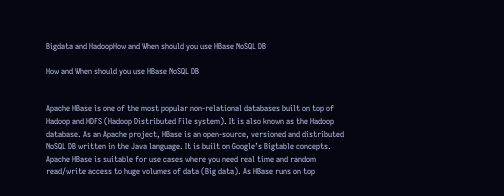Bigdata and HadoopHow and When should you use HBase NoSQL DB

How and When should you use HBase NoSQL DB


Apache HBase is one of the most popular non-relational databases built on top of Hadoop and HDFS (Hadoop Distributed File system). It is also known as the Hadoop database. As an Apache project, HBase is an open-source, versioned and distributed NoSQL DB written in the Java language. It is built on Google’s Bigtable concepts. Apache HBase is suitable for use cases where you need real time and random read/write access to huge volumes of data (Big data). As HBase runs on top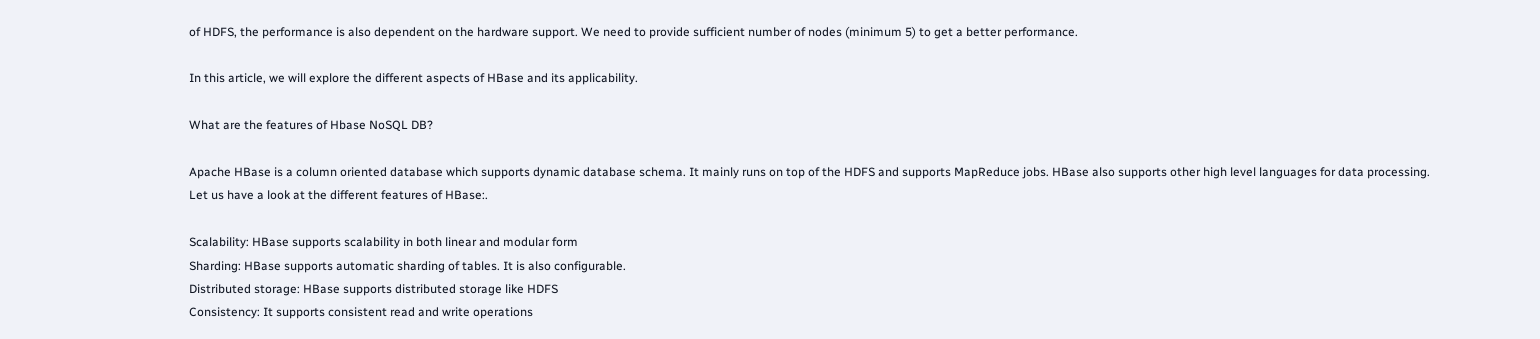of HDFS, the performance is also dependent on the hardware support. We need to provide sufficient number of nodes (minimum 5) to get a better performance.

In this article, we will explore the different aspects of HBase and its applicability.

What are the features of Hbase NoSQL DB?

Apache HBase is a column oriented database which supports dynamic database schema. It mainly runs on top of the HDFS and supports MapReduce jobs. HBase also supports other high level languages for data processing.
Let us have a look at the different features of HBase:.

Scalability: HBase supports scalability in both linear and modular form
Sharding: HBase supports automatic sharding of tables. It is also configurable.
Distributed storage: HBase supports distributed storage like HDFS
Consistency: It supports consistent read and write operations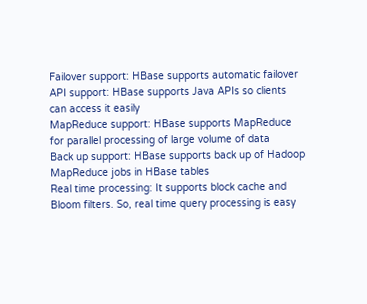Failover support: HBase supports automatic failover
API support: HBase supports Java APIs so clients can access it easily
MapReduce support: HBase supports MapReduce for parallel processing of large volume of data
Back up support: HBase supports back up of Hadoop MapReduce jobs in HBase tables
Real time processing: It supports block cache and Bloom filters. So, real time query processing is easy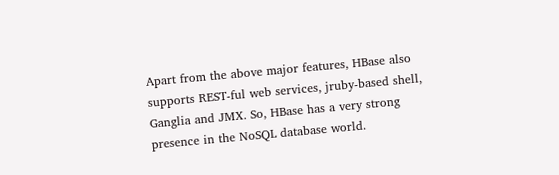Apart from the above major features, HBase also supports REST-ful web services, jruby-based shell, Ganglia and JMX. So, HBase has a very strong presence in the NoSQL database world.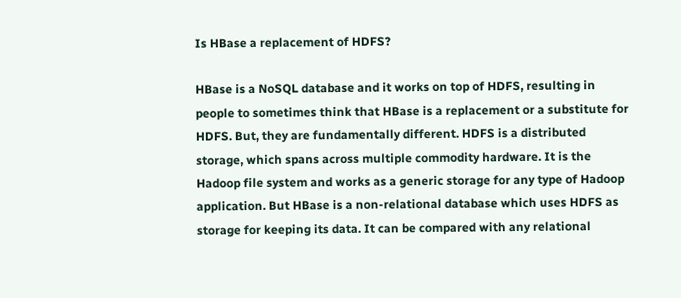Is HBase a replacement of HDFS?

HBase is a NoSQL database and it works on top of HDFS, resulting in people to sometimes think that HBase is a replacement or a substitute for HDFS. But, they are fundamentally different. HDFS is a distributed storage, which spans across multiple commodity hardware. It is the Hadoop file system and works as a generic storage for any type of Hadoop application. But HBase is a non-relational database which uses HDFS as storage for keeping its data. It can be compared with any relational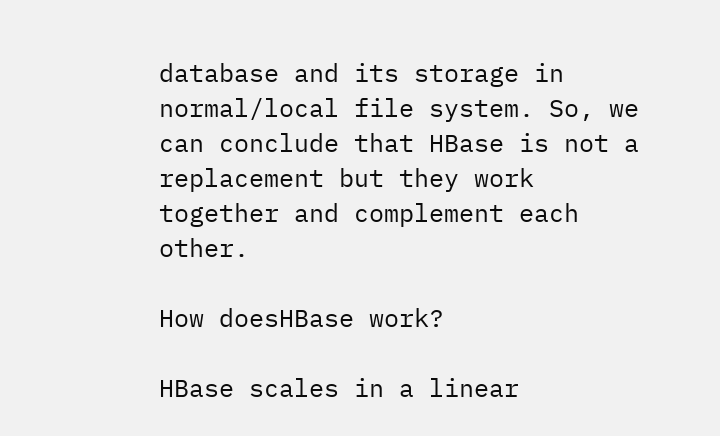database and its storage in normal/local file system. So, we can conclude that HBase is not a replacement but they work together and complement each other.

How doesHBase work?

HBase scales in a linear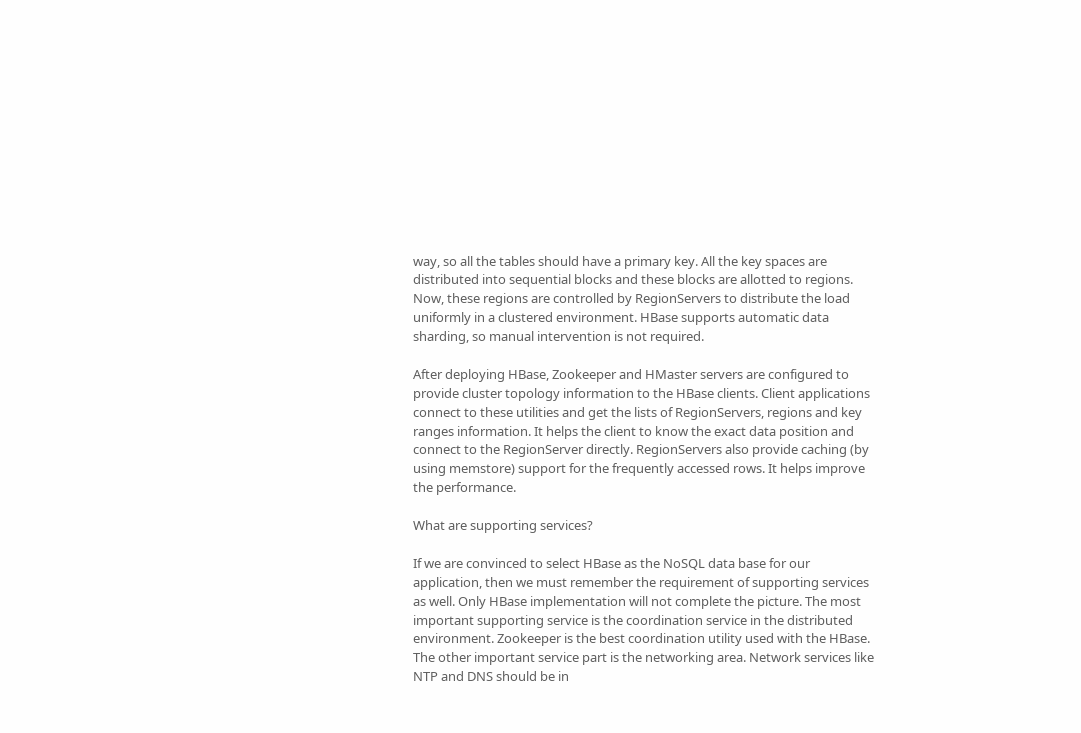way, so all the tables should have a primary key. All the key spaces are distributed into sequential blocks and these blocks are allotted to regions. Now, these regions are controlled by RegionServers to distribute the load uniformly in a clustered environment. HBase supports automatic data sharding, so manual intervention is not required.

After deploying HBase, Zookeeper and HMaster servers are configured to provide cluster topology information to the HBase clients. Client applications connect to these utilities and get the lists of RegionServers, regions and key ranges information. It helps the client to know the exact data position and connect to the RegionServer directly. RegionServers also provide caching (by using memstore) support for the frequently accessed rows. It helps improve the performance.

What are supporting services?

If we are convinced to select HBase as the NoSQL data base for our application, then we must remember the requirement of supporting services as well. Only HBase implementation will not complete the picture. The most important supporting service is the coordination service in the distributed environment. Zookeeper is the best coordination utility used with the HBase. The other important service part is the networking area. Network services like NTP and DNS should be in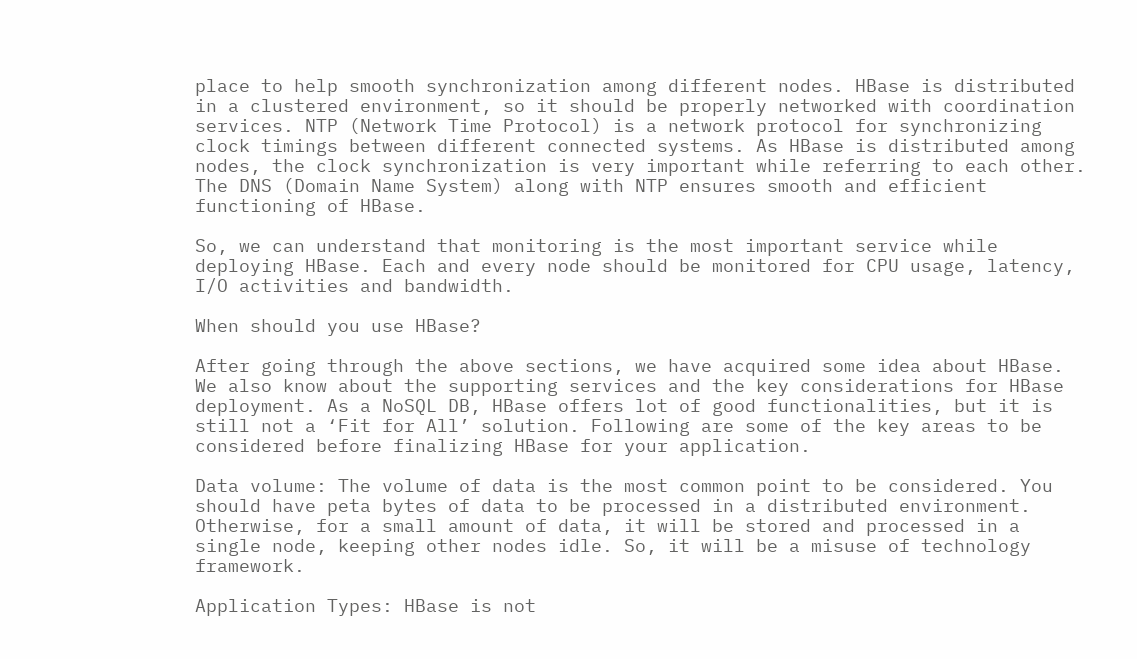place to help smooth synchronization among different nodes. HBase is distributed in a clustered environment, so it should be properly networked with coordination services. NTP (Network Time Protocol) is a network protocol for synchronizing clock timings between different connected systems. As HBase is distributed among nodes, the clock synchronization is very important while referring to each other. The DNS (Domain Name System) along with NTP ensures smooth and efficient functioning of HBase.

So, we can understand that monitoring is the most important service while deploying HBase. Each and every node should be monitored for CPU usage, latency, I/O activities and bandwidth.

When should you use HBase?

After going through the above sections, we have acquired some idea about HBase. We also know about the supporting services and the key considerations for HBase deployment. As a NoSQL DB, HBase offers lot of good functionalities, but it is still not a ‘Fit for All’ solution. Following are some of the key areas to be considered before finalizing HBase for your application.

Data volume: The volume of data is the most common point to be considered. You should have peta bytes of data to be processed in a distributed environment. Otherwise, for a small amount of data, it will be stored and processed in a single node, keeping other nodes idle. So, it will be a misuse of technology framework.

Application Types: HBase is not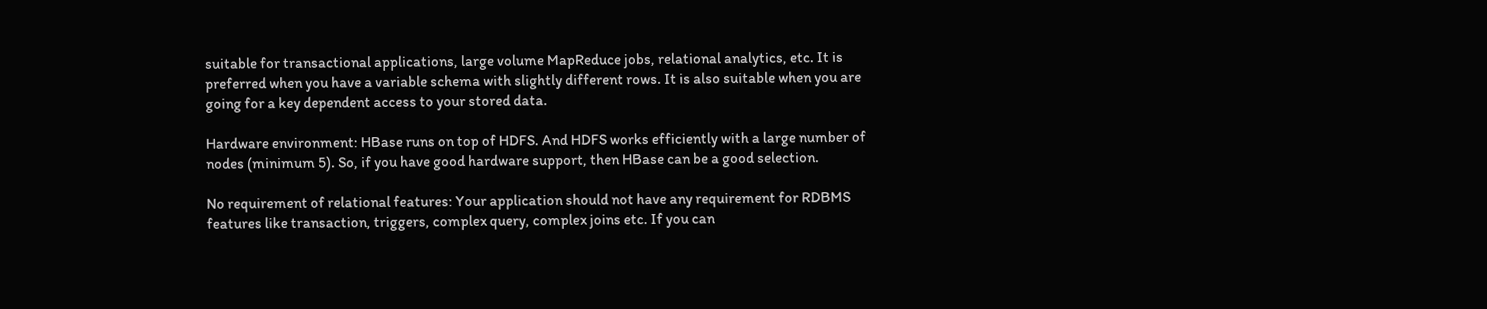suitable for transactional applications, large volume MapReduce jobs, relational analytics, etc. It is preferred when you have a variable schema with slightly different rows. It is also suitable when you are going for a key dependent access to your stored data.

Hardware environment: HBase runs on top of HDFS. And HDFS works efficiently with a large number of nodes (minimum 5). So, if you have good hardware support, then HBase can be a good selection.

No requirement of relational features: Your application should not have any requirement for RDBMS features like transaction, triggers, complex query, complex joins etc. If you can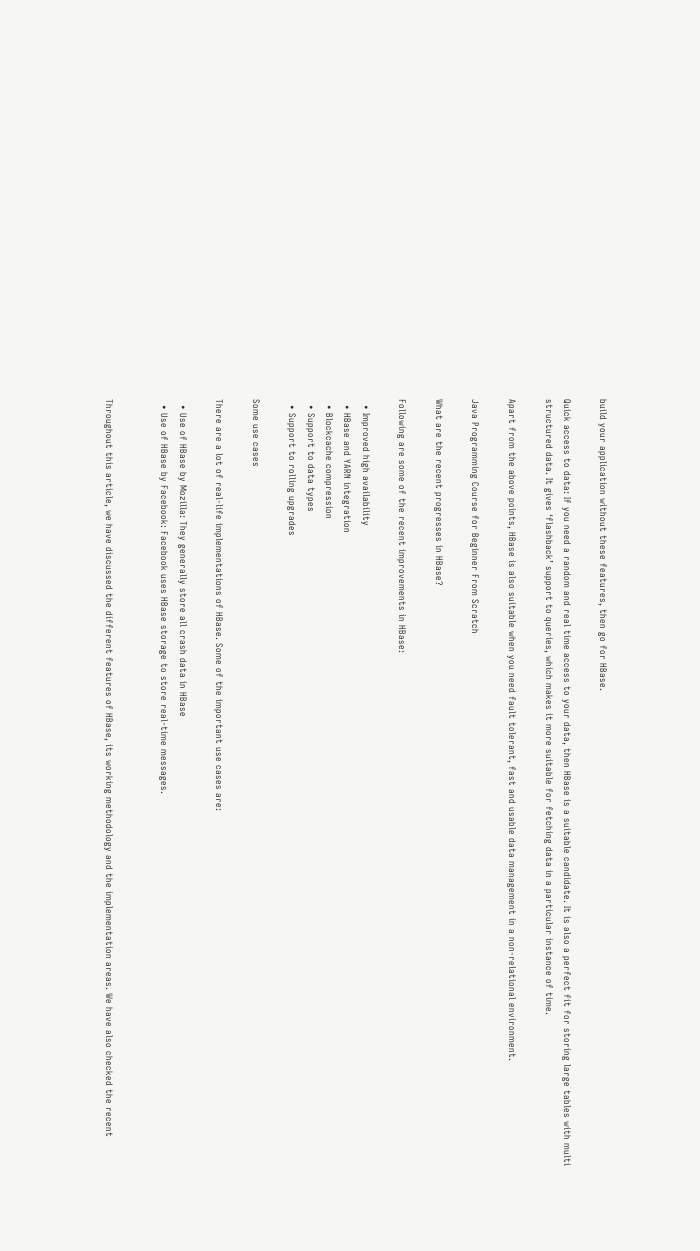build your application without these features, then go for HBase.

Quick access to data: If you need a random and real time access to your data, then HBase is a suitable candidate. It is also a perfect fit for storing large tables with multi structured data. It gives ‘flashback’ support to queries, which makes it more suitable for fetching data in a particular instance of time.

Apart from the above points, HBase is also suitable when you need fault tolerant, fast and usable data management in a non-relational environment.

Java Programming Course for Beginner From Scratch

What are the recent progresses in HBase?

Following are some of the recent improvements in HBase:

  • Improved high availability
  • HBase and YARN integration
  • Blockcache compression
  • Support to data types
  • Support to rolling upgrades

Some use cases

There are a lot of real-life implementations of HBase. Some of the important use cases are:

  • Use of HBase by Mozilla: They generally store all crash data in HBase
  • Use of HBase by Facebook: Facebook uses HBase storage to store real-time messages.


Throughout this article, we have discussed the different features of HBase, its working methodology and the implementation areas. We have also checked the recent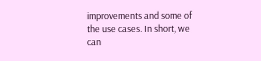improvements and some of the use cases. In short, we can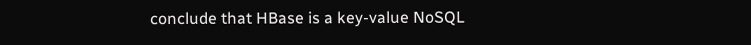conclude that HBase is a key-value NoSQL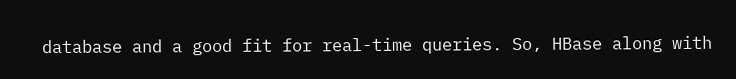database and a good fit for real-time queries. So, HBase along with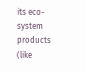its eco-system products (like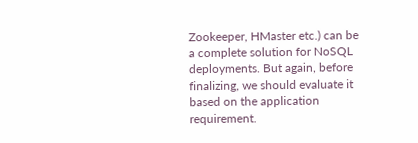Zookeeper, HMaster etc.) can be a complete solution for NoSQL deployments. But again, before finalizing, we should evaluate it based on the application requirement.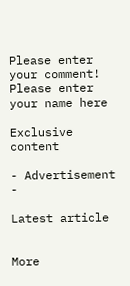Please enter your comment!
Please enter your name here

Exclusive content

- Advertisement -

Latest article


More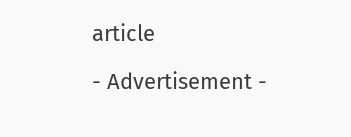article

- Advertisement -